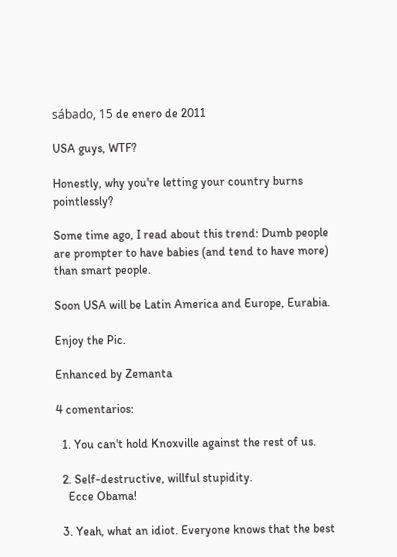sábado, 15 de enero de 2011

USA guys, WTF?

Honestly, why you're letting your country burns pointlessly?

Some time ago, I read about this trend: Dumb people are prompter to have babies (and tend to have more) than smart people.

Soon USA will be Latin America and Europe, Eurabia.

Enjoy the Pic.

Enhanced by Zemanta

4 comentarios:

  1. You can't hold Knoxville against the rest of us.

  2. Self-destructive, willful stupidity.
    Ecce Obama!

  3. Yeah, what an idiot. Everyone knows that the best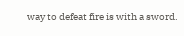way to defeat fire is with a sword.